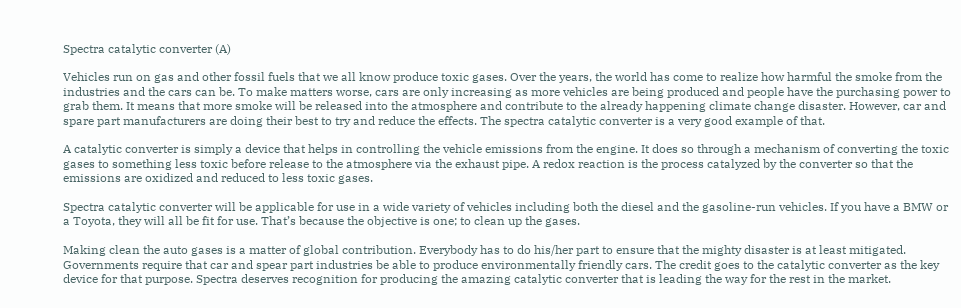Spectra catalytic converter (A)

Vehicles run on gas and other fossil fuels that we all know produce toxic gases. Over the years, the world has come to realize how harmful the smoke from the industries and the cars can be. To make matters worse, cars are only increasing as more vehicles are being produced and people have the purchasing power to grab them. It means that more smoke will be released into the atmosphere and contribute to the already happening climate change disaster. However, car and spare part manufacturers are doing their best to try and reduce the effects. The spectra catalytic converter is a very good example of that.

A catalytic converter is simply a device that helps in controlling the vehicle emissions from the engine. It does so through a mechanism of converting the toxic gases to something less toxic before release to the atmosphere via the exhaust pipe. A redox reaction is the process catalyzed by the converter so that the emissions are oxidized and reduced to less toxic gases.

Spectra catalytic converter will be applicable for use in a wide variety of vehicles including both the diesel and the gasoline-run vehicles. If you have a BMW or a Toyota, they will all be fit for use. That’s because the objective is one; to clean up the gases.

Making clean the auto gases is a matter of global contribution. Everybody has to do his/her part to ensure that the mighty disaster is at least mitigated. Governments require that car and spear part industries be able to produce environmentally friendly cars. The credit goes to the catalytic converter as the key device for that purpose. Spectra deserves recognition for producing the amazing catalytic converter that is leading the way for the rest in the market.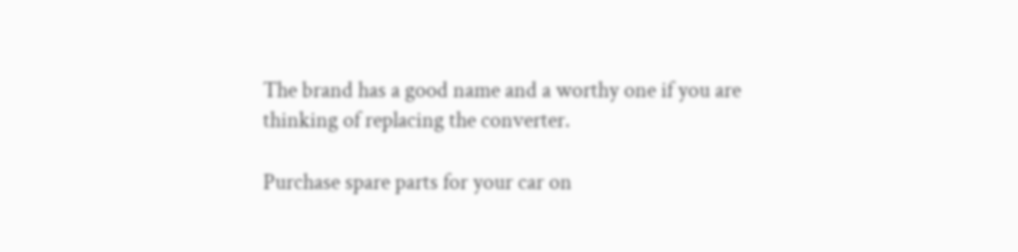The brand has a good name and a worthy one if you are thinking of replacing the converter.

Purchase spare parts for your car on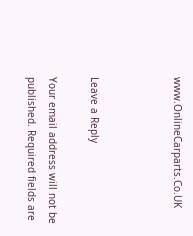www.OnlineCarparts.Co.UK



Leave a Reply

Your email address will not be published. Required fields are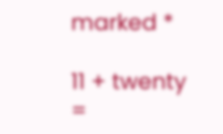marked *

11 + twenty =